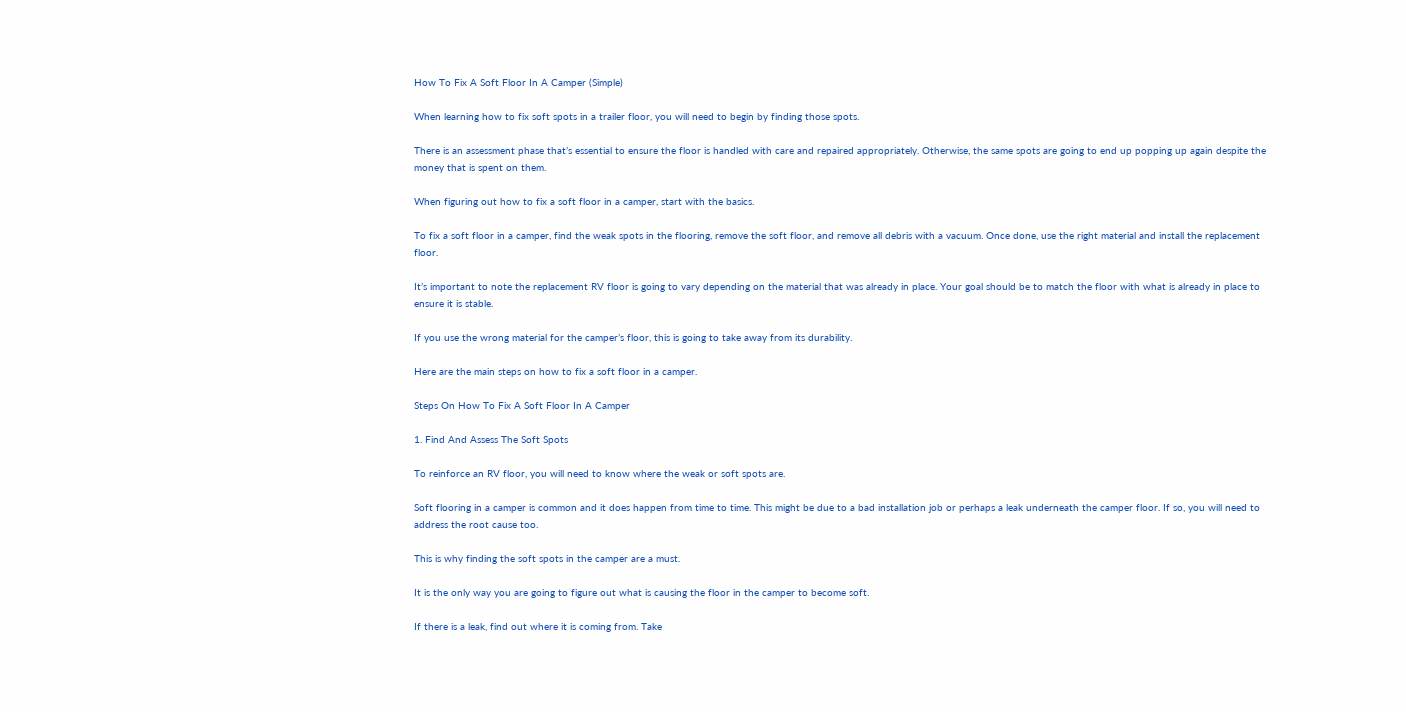How To Fix A Soft Floor In A Camper (Simple)

When learning how to fix soft spots in a trailer floor, you will need to begin by finding those spots.

There is an assessment phase that’s essential to ensure the floor is handled with care and repaired appropriately. Otherwise, the same spots are going to end up popping up again despite the money that is spent on them.

When figuring out how to fix a soft floor in a camper, start with the basics.

To fix a soft floor in a camper, find the weak spots in the flooring, remove the soft floor, and remove all debris with a vacuum. Once done, use the right material and install the replacement floor.

It’s important to note the replacement RV floor is going to vary depending on the material that was already in place. Your goal should be to match the floor with what is already in place to ensure it is stable.

If you use the wrong material for the camper’s floor, this is going to take away from its durability.

Here are the main steps on how to fix a soft floor in a camper.

Steps On How To Fix A Soft Floor In A Camper

1. Find And Assess The Soft Spots

To reinforce an RV floor, you will need to know where the weak or soft spots are.

Soft flooring in a camper is common and it does happen from time to time. This might be due to a bad installation job or perhaps a leak underneath the camper floor. If so, you will need to address the root cause too.

This is why finding the soft spots in the camper are a must.

It is the only way you are going to figure out what is causing the floor in the camper to become soft.

If there is a leak, find out where it is coming from. Take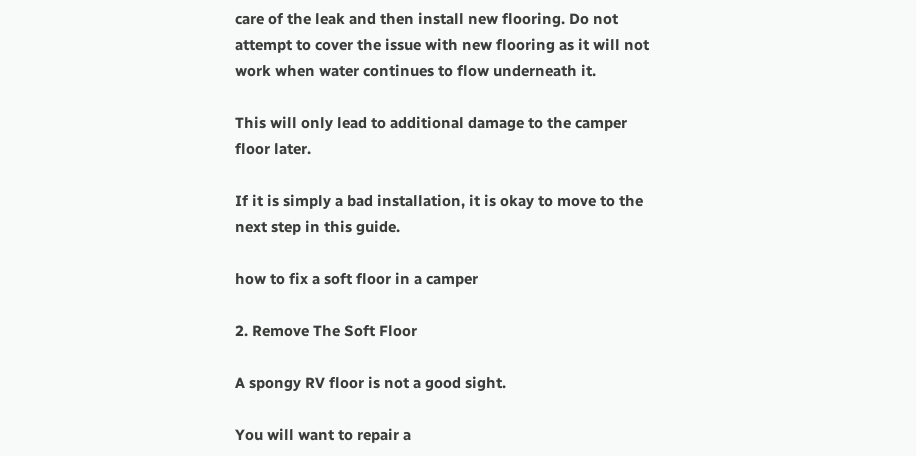care of the leak and then install new flooring. Do not attempt to cover the issue with new flooring as it will not work when water continues to flow underneath it.

This will only lead to additional damage to the camper floor later.

If it is simply a bad installation, it is okay to move to the next step in this guide.

how to fix a soft floor in a camper

2. Remove The Soft Floor

A spongy RV floor is not a good sight.

You will want to repair a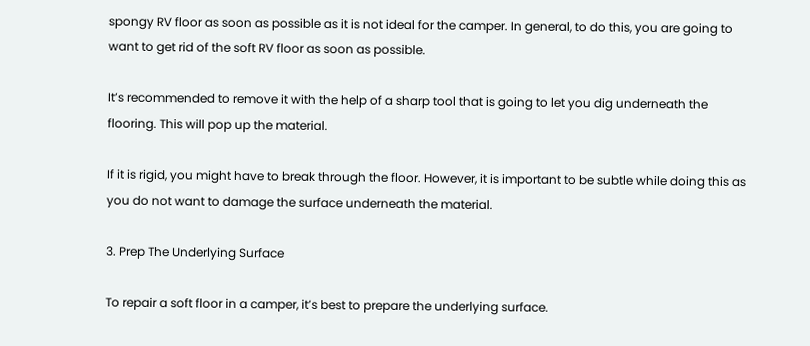spongy RV floor as soon as possible as it is not ideal for the camper. In general, to do this, you are going to want to get rid of the soft RV floor as soon as possible.

It’s recommended to remove it with the help of a sharp tool that is going to let you dig underneath the flooring. This will pop up the material.

If it is rigid, you might have to break through the floor. However, it is important to be subtle while doing this as you do not want to damage the surface underneath the material.

3. Prep The Underlying Surface

To repair a soft floor in a camper, it’s best to prepare the underlying surface.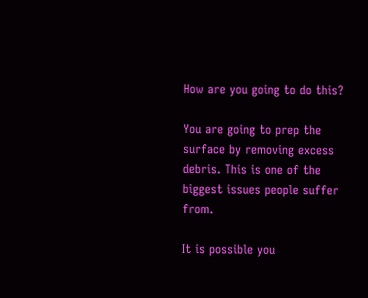How are you going to do this?

You are going to prep the surface by removing excess debris. This is one of the biggest issues people suffer from.

It is possible you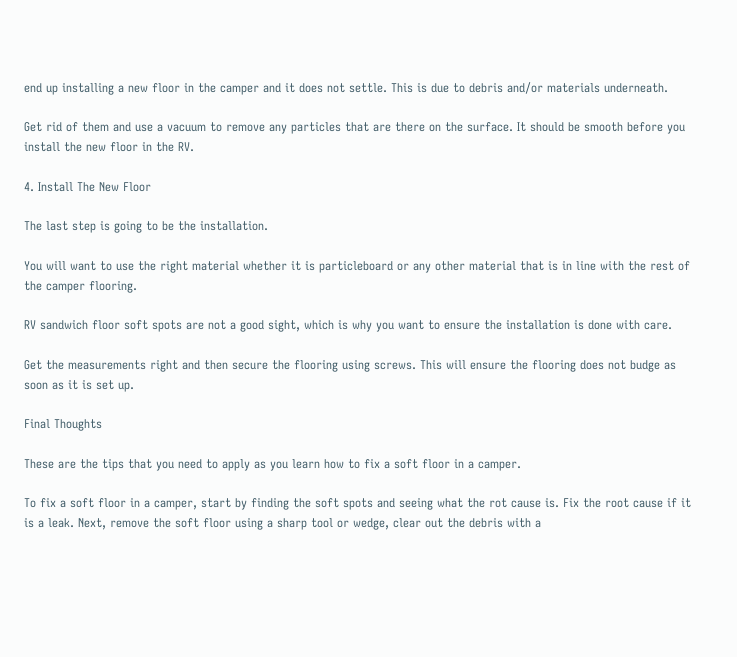end up installing a new floor in the camper and it does not settle. This is due to debris and/or materials underneath.

Get rid of them and use a vacuum to remove any particles that are there on the surface. It should be smooth before you install the new floor in the RV.

4. Install The New Floor

The last step is going to be the installation.

You will want to use the right material whether it is particleboard or any other material that is in line with the rest of the camper flooring.

RV sandwich floor soft spots are not a good sight, which is why you want to ensure the installation is done with care.

Get the measurements right and then secure the flooring using screws. This will ensure the flooring does not budge as soon as it is set up.

Final Thoughts

These are the tips that you need to apply as you learn how to fix a soft floor in a camper.

To fix a soft floor in a camper, start by finding the soft spots and seeing what the rot cause is. Fix the root cause if it is a leak. Next, remove the soft floor using a sharp tool or wedge, clear out the debris with a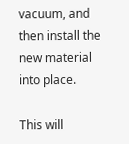vacuum, and then install the new material into place.

This will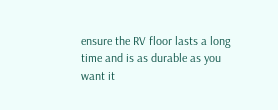ensure the RV floor lasts a long time and is as durable as you want it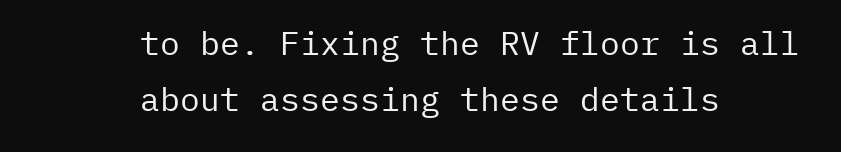to be. Fixing the RV floor is all about assessing these details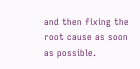and then fixing the root cause as soon as possible.